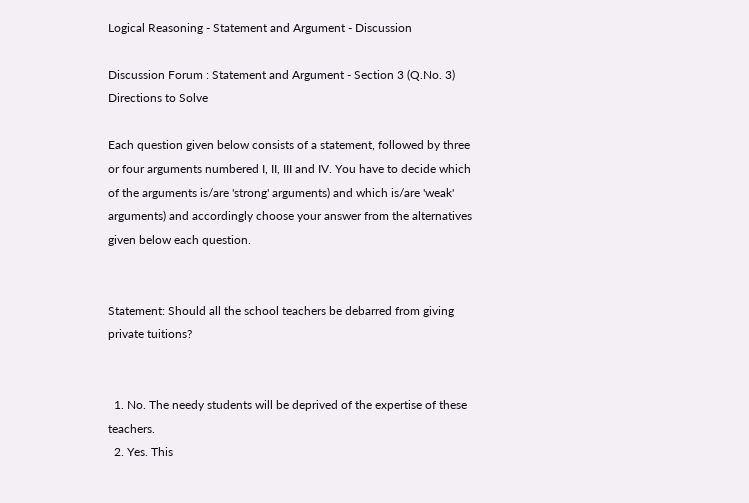Logical Reasoning - Statement and Argument - Discussion

Discussion Forum : Statement and Argument - Section 3 (Q.No. 3)
Directions to Solve

Each question given below consists of a statement, followed by three or four arguments numbered I, II, III and IV. You have to decide which of the arguments is/are 'strong' arguments) and which is/are 'weak' arguments) and accordingly choose your answer from the alternatives given below each question.


Statement: Should all the school teachers be debarred from giving private tuitions?


  1. No. The needy students will be deprived of the expertise of these teachers.
  2. Yes. This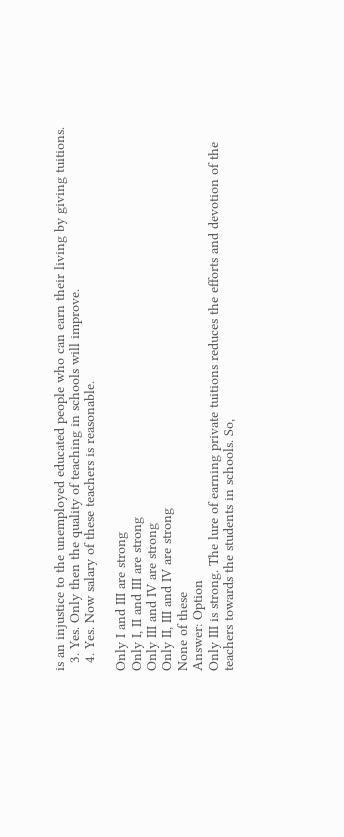is an injustice to the unemployed educated people who can earn their living by giving tuitions.
  3. Yes. Only then the quality of teaching in schools will improve.
  4. Yes. Now salary of these teachers is reasonable.

Only I and III are strong
Only I, II and III are strong
Only III and IV are strong
Only II, III and IV are strong
None of these
Answer: Option
Only III is strong. The lure of earning private tuitions reduces the efforts and devotion of the teachers towards the students in schools. So,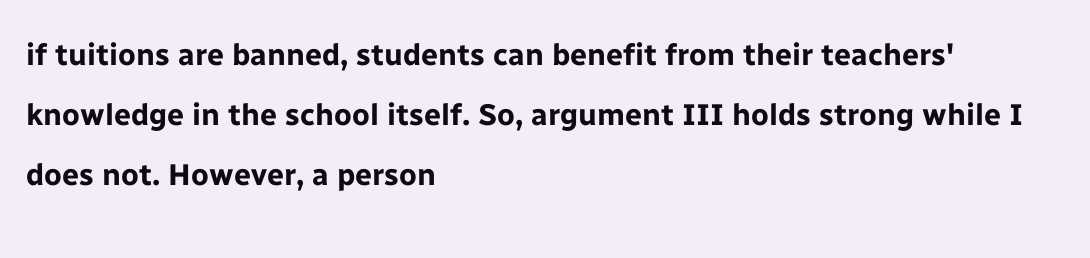if tuitions are banned, students can benefit from their teachers' knowledge in the school itself. So, argument III holds strong while I does not. However, a person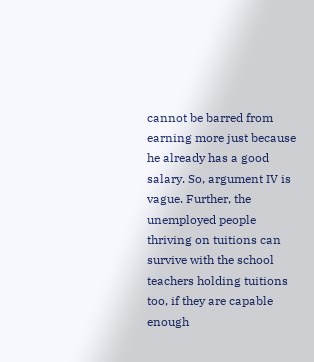cannot be barred from earning more just because he already has a good salary. So, argument IV is vague. Further, the unemployed people thriving on tuitions can survive with the school teachers holding tuitions too, if they are capable enough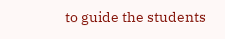to guide the students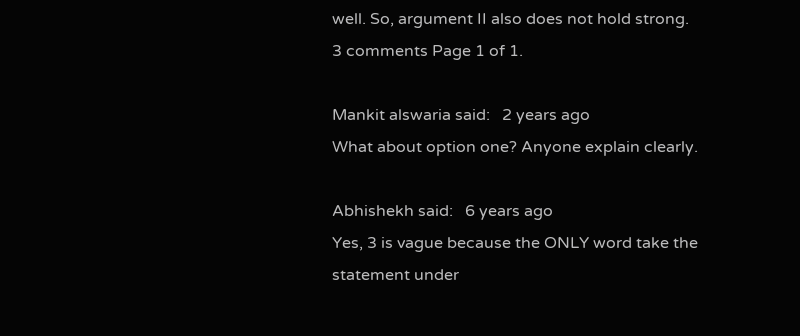well. So, argument II also does not hold strong.
3 comments Page 1 of 1.

Mankit alswaria said:   2 years ago
What about option one? Anyone explain clearly.

Abhishekh said:   6 years ago
Yes, 3 is vague because the ONLY word take the statement under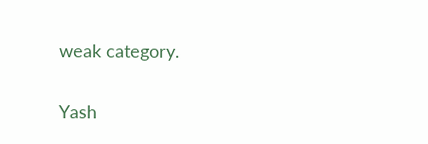weak category.

Yash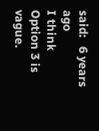said:   6 years ago
I think Option 3 is vague.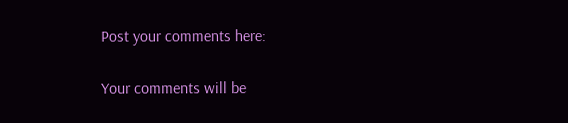Post your comments here:

Your comments will be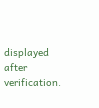displayed after verification.